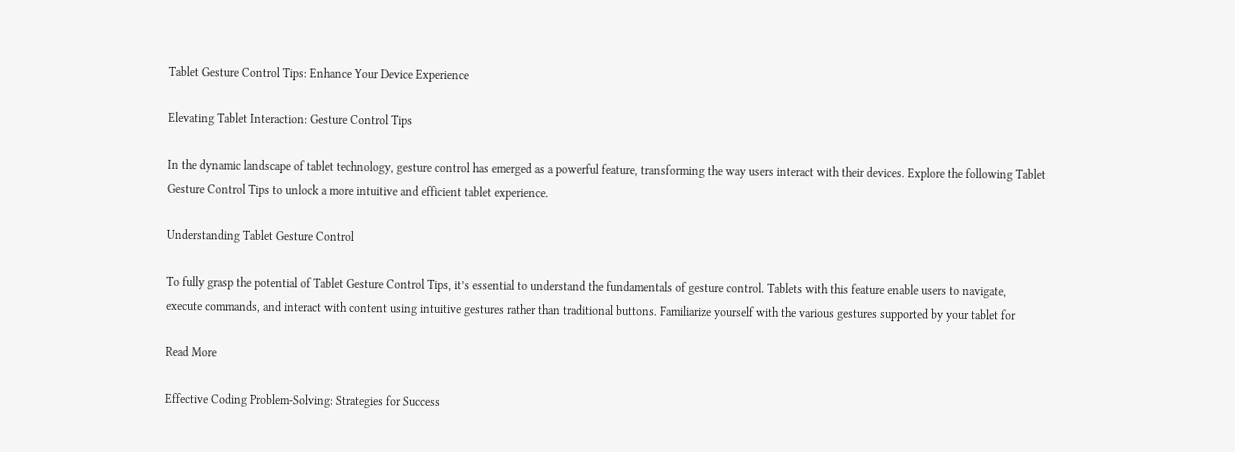Tablet Gesture Control Tips: Enhance Your Device Experience

Elevating Tablet Interaction: Gesture Control Tips

In the dynamic landscape of tablet technology, gesture control has emerged as a powerful feature, transforming the way users interact with their devices. Explore the following Tablet Gesture Control Tips to unlock a more intuitive and efficient tablet experience.

Understanding Tablet Gesture Control

To fully grasp the potential of Tablet Gesture Control Tips, it’s essential to understand the fundamentals of gesture control. Tablets with this feature enable users to navigate, execute commands, and interact with content using intuitive gestures rather than traditional buttons. Familiarize yourself with the various gestures supported by your tablet for

Read More

Effective Coding Problem-Solving: Strategies for Success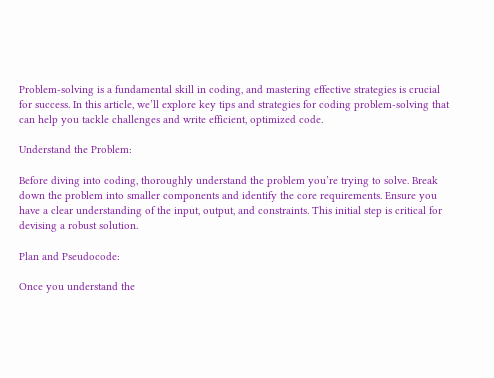Problem-solving is a fundamental skill in coding, and mastering effective strategies is crucial for success. In this article, we’ll explore key tips and strategies for coding problem-solving that can help you tackle challenges and write efficient, optimized code.

Understand the Problem:

Before diving into coding, thoroughly understand the problem you’re trying to solve. Break down the problem into smaller components and identify the core requirements. Ensure you have a clear understanding of the input, output, and constraints. This initial step is critical for devising a robust solution.

Plan and Pseudocode:

Once you understand the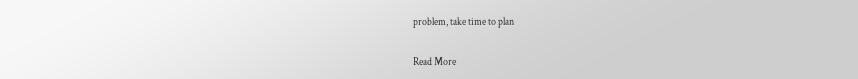problem, take time to plan

Read More